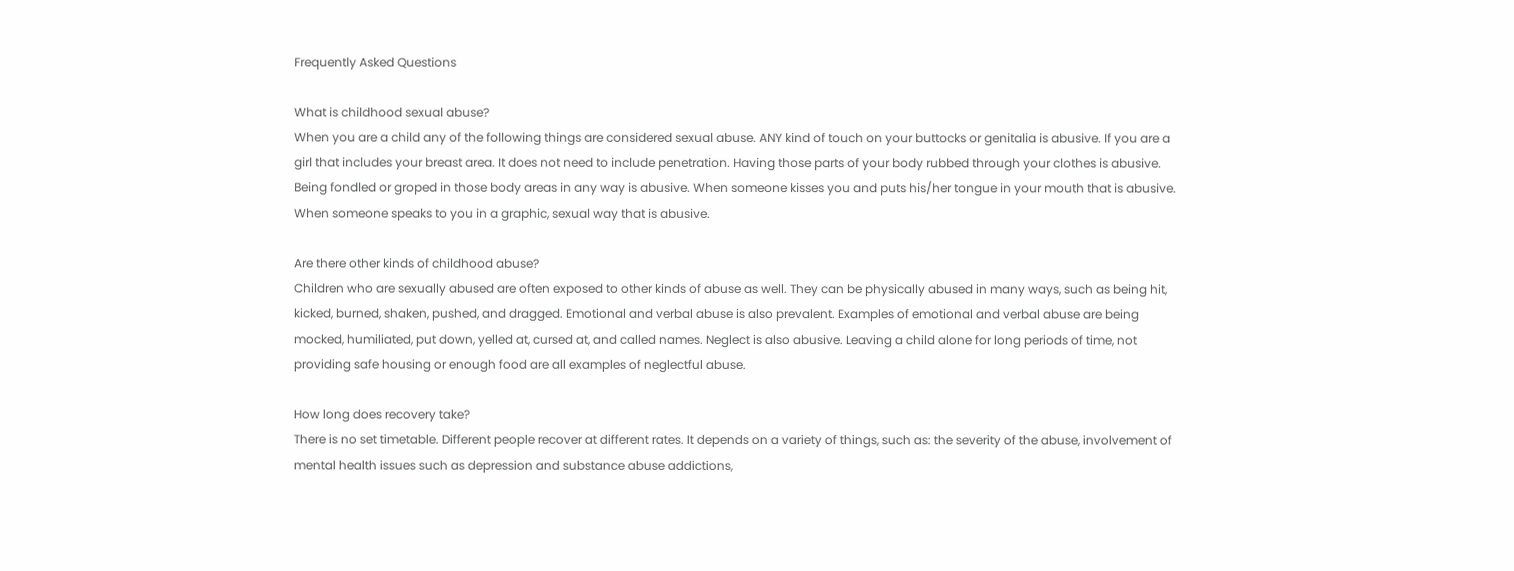Frequently Asked Questions

What is childhood sexual abuse?
When you are a child any of the following things are considered sexual abuse. ANY kind of touch on your buttocks or genitalia is abusive. If you are a girl that includes your breast area. It does not need to include penetration. Having those parts of your body rubbed through your clothes is abusive. Being fondled or groped in those body areas in any way is abusive. When someone kisses you and puts his/her tongue in your mouth that is abusive. When someone speaks to you in a graphic, sexual way that is abusive.

Are there other kinds of childhood abuse?
Children who are sexually abused are often exposed to other kinds of abuse as well. They can be physically abused in many ways, such as being hit, kicked, burned, shaken, pushed, and dragged. Emotional and verbal abuse is also prevalent. Examples of emotional and verbal abuse are being mocked, humiliated, put down, yelled at, cursed at, and called names. Neglect is also abusive. Leaving a child alone for long periods of time, not providing safe housing or enough food are all examples of neglectful abuse.

How long does recovery take?
There is no set timetable. Different people recover at different rates. It depends on a variety of things, such as: the severity of the abuse, involvement of mental health issues such as depression and substance abuse addictions,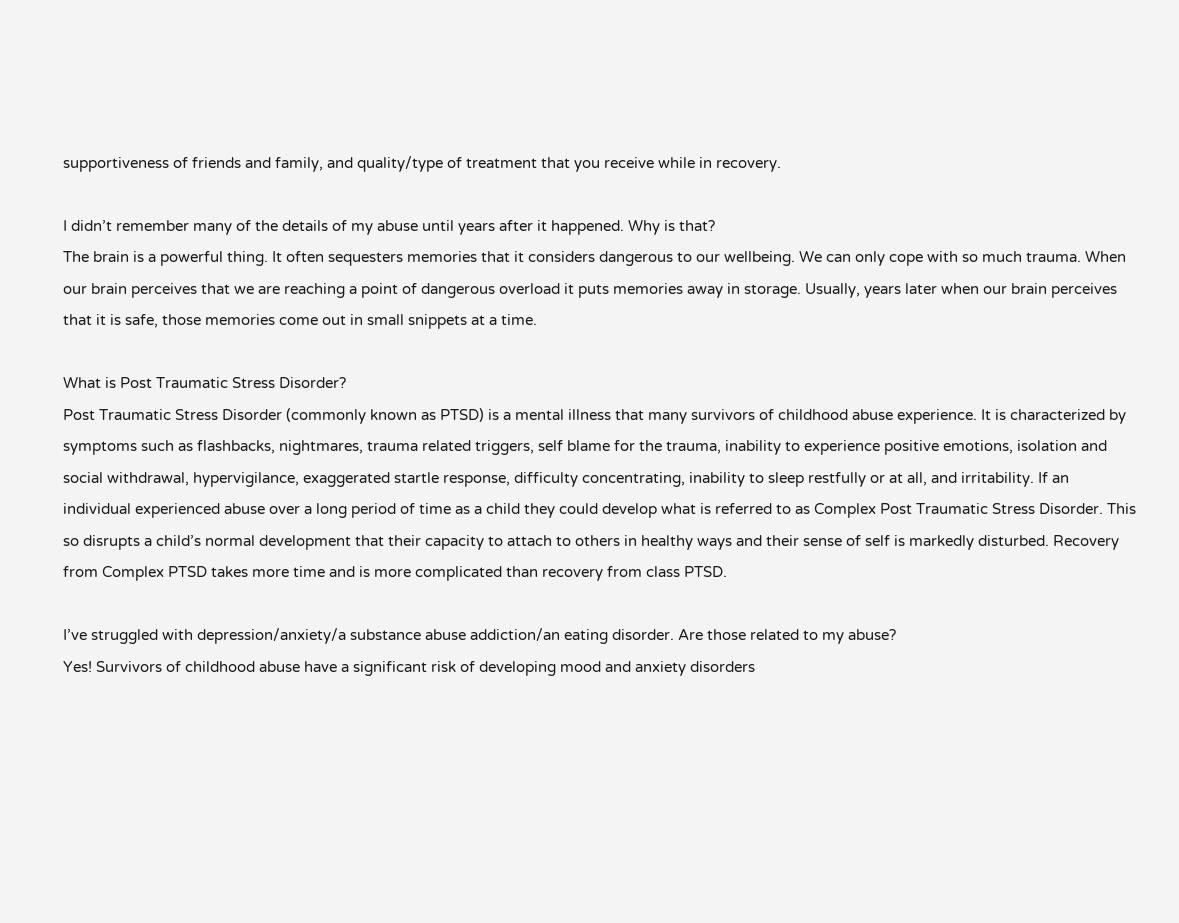supportiveness of friends and family, and quality/type of treatment that you receive while in recovery.

I didn’t remember many of the details of my abuse until years after it happened. Why is that?
The brain is a powerful thing. It often sequesters memories that it considers dangerous to our wellbeing. We can only cope with so much trauma. When our brain perceives that we are reaching a point of dangerous overload it puts memories away in storage. Usually, years later when our brain perceives that it is safe, those memories come out in small snippets at a time.

What is Post Traumatic Stress Disorder?
Post Traumatic Stress Disorder (commonly known as PTSD) is a mental illness that many survivors of childhood abuse experience. It is characterized by symptoms such as flashbacks, nightmares, trauma related triggers, self blame for the trauma, inability to experience positive emotions, isolation and social withdrawal, hypervigilance, exaggerated startle response, difficulty concentrating, inability to sleep restfully or at all, and irritability. If an individual experienced abuse over a long period of time as a child they could develop what is referred to as Complex Post Traumatic Stress Disorder. This so disrupts a child’s normal development that their capacity to attach to others in healthy ways and their sense of self is markedly disturbed. Recovery from Complex PTSD takes more time and is more complicated than recovery from class PTSD.

I’ve struggled with depression/anxiety/a substance abuse addiction/an eating disorder. Are those related to my abuse?
Yes! Survivors of childhood abuse have a significant risk of developing mood and anxiety disorders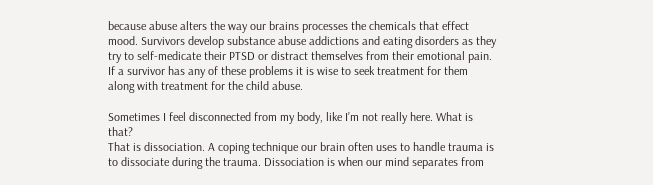because abuse alters the way our brains processes the chemicals that effect mood. Survivors develop substance abuse addictions and eating disorders as they try to self-medicate their PTSD or distract themselves from their emotional pain. If a survivor has any of these problems it is wise to seek treatment for them along with treatment for the child abuse.

Sometimes I feel disconnected from my body, like I’m not really here. What is that?
That is dissociation. A coping technique our brain often uses to handle trauma is to dissociate during the trauma. Dissociation is when our mind separates from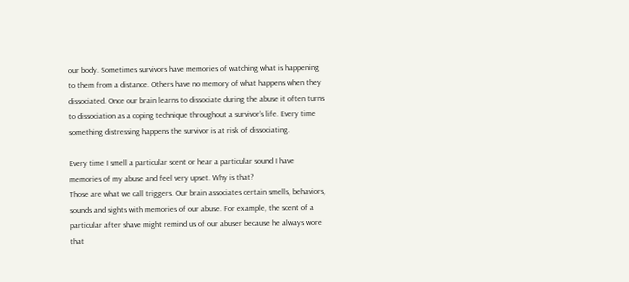our body. Sometimes survivors have memories of watching what is happening to them from a distance. Others have no memory of what happens when they dissociated. Once our brain learns to dissociate during the abuse it often turns to dissociation as a coping technique throughout a survivor’s life. Every time something distressing happens the survivor is at risk of dissociating.

Every time I smell a particular scent or hear a particular sound I have memories of my abuse and feel very upset. Why is that?
Those are what we call triggers. Our brain associates certain smells, behaviors, sounds and sights with memories of our abuse. For example, the scent of a particular after shave might remind us of our abuser because he always wore that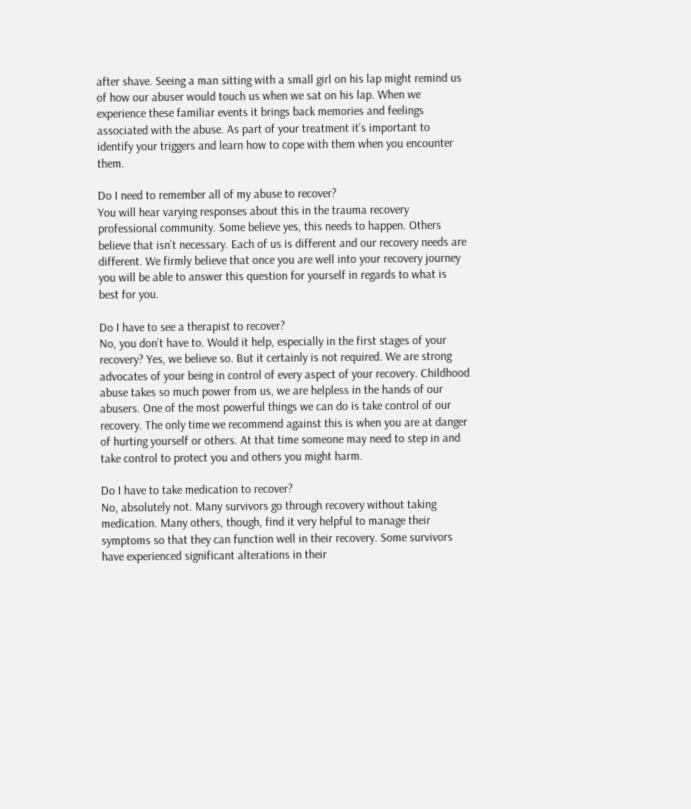after shave. Seeing a man sitting with a small girl on his lap might remind us of how our abuser would touch us when we sat on his lap. When we experience these familiar events it brings back memories and feelings associated with the abuse. As part of your treatment it’s important to identify your triggers and learn how to cope with them when you encounter them.

Do I need to remember all of my abuse to recover?
You will hear varying responses about this in the trauma recovery professional community. Some believe yes, this needs to happen. Others believe that isn’t necessary. Each of us is different and our recovery needs are different. We firmly believe that once you are well into your recovery journey you will be able to answer this question for yourself in regards to what is best for you.

Do I have to see a therapist to recover?
No, you don’t have to. Would it help, especially in the first stages of your recovery? Yes, we believe so. But it certainly is not required. We are strong advocates of your being in control of every aspect of your recovery. Childhood abuse takes so much power from us, we are helpless in the hands of our abusers. One of the most powerful things we can do is take control of our recovery. The only time we recommend against this is when you are at danger of hurting yourself or others. At that time someone may need to step in and take control to protect you and others you might harm.

Do I have to take medication to recover?
No, absolutely not. Many survivors go through recovery without taking medication. Many others, though, find it very helpful to manage their symptoms so that they can function well in their recovery. Some survivors have experienced significant alterations in their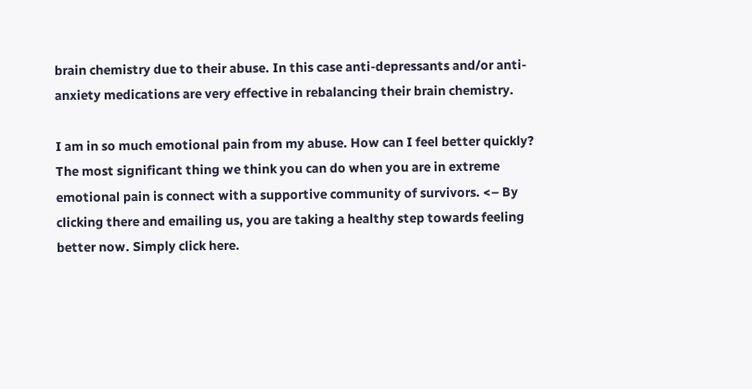brain chemistry due to their abuse. In this case anti-depressants and/or anti-anxiety medications are very effective in rebalancing their brain chemistry.

I am in so much emotional pain from my abuse. How can I feel better quickly?
The most significant thing we think you can do when you are in extreme emotional pain is connect with a supportive community of survivors. <– By clicking there and emailing us, you are taking a healthy step towards feeling better now. Simply click here.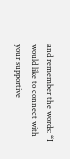and remember the words: “I would like to connect with your supportive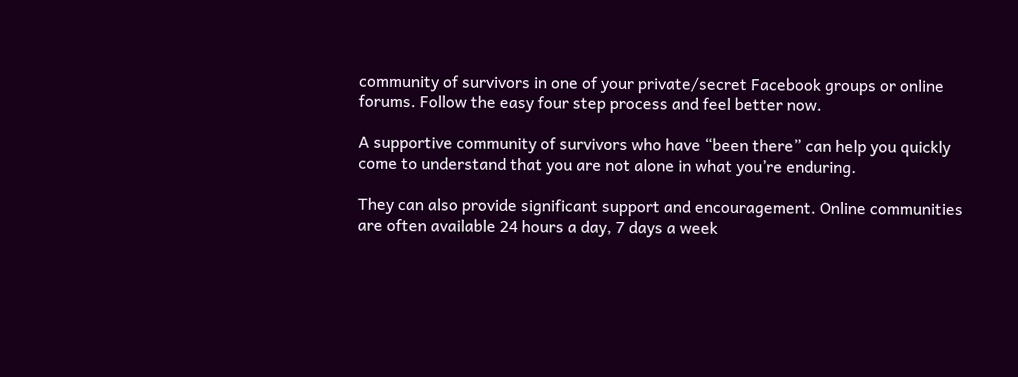community of survivors in one of your private/secret Facebook groups or online forums. Follow the easy four step process and feel better now.

A supportive community of survivors who have “been there” can help you quickly come to understand that you are not alone in what you’re enduring.

They can also provide significant support and encouragement. Online communities are often available 24 hours a day, 7 days a week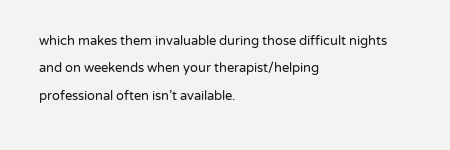which makes them invaluable during those difficult nights and on weekends when your therapist/helping professional often isn’t available.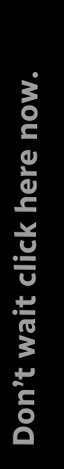Don’t wait click here now.